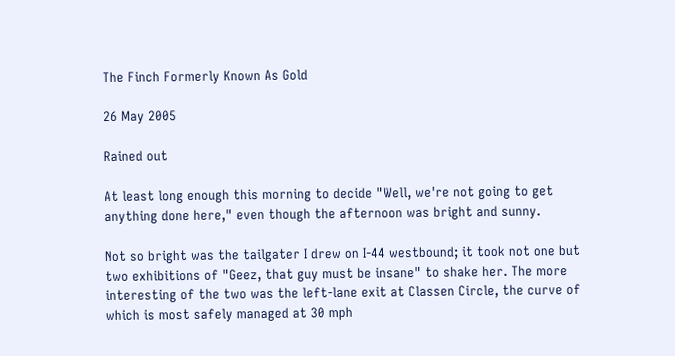The Finch Formerly Known As Gold

26 May 2005

Rained out

At least long enough this morning to decide "Well, we're not going to get anything done here," even though the afternoon was bright and sunny.

Not so bright was the tailgater I drew on I-44 westbound; it took not one but two exhibitions of "Geez, that guy must be insane" to shake her. The more interesting of the two was the left-lane exit at Classen Circle, the curve of which is most safely managed at 30 mph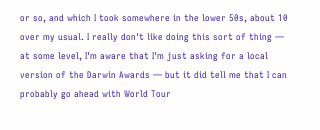or so, and which I took somewhere in the lower 50s, about 10 over my usual. I really don't like doing this sort of thing — at some level, I'm aware that I'm just asking for a local version of the Darwin Awards — but it did tell me that I can probably go ahead with World Tour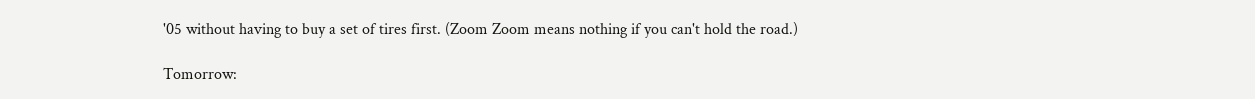'05 without having to buy a set of tires first. (Zoom Zoom means nothing if you can't hold the road.)

Tomorrow: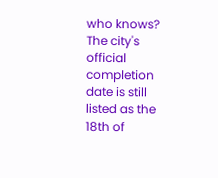who knows? The city's official completion date is still listed as the 18th of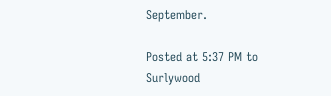September.

Posted at 5:37 PM to Surlywood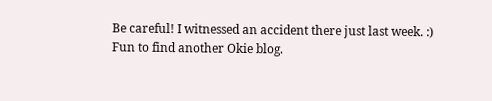Be careful! I witnessed an accident there just last week. :) Fun to find another Okie blog.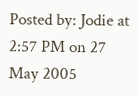Posted by: Jodie at 2:57 PM on 27 May 2005